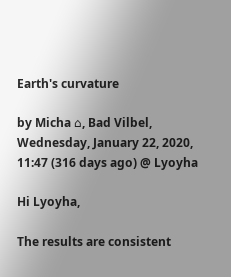Earth's curvature

by Micha ⌂, Bad Vilbel, Wednesday, January 22, 2020, 11:47 (316 days ago) @ Lyoyha

Hi Lyoyha,

The results are consistent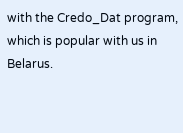with the Credo_Dat program, which is popular with us in Belarus.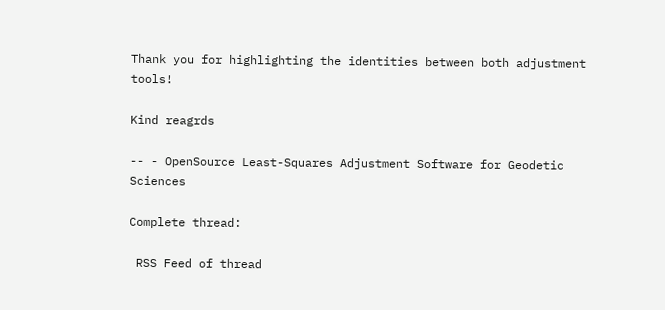Thank you for highlighting the identities between both adjustment tools!

Kind reagrds

-- - OpenSource Least-Squares Adjustment Software for Geodetic Sciences

Complete thread:

 RSS Feed of thread